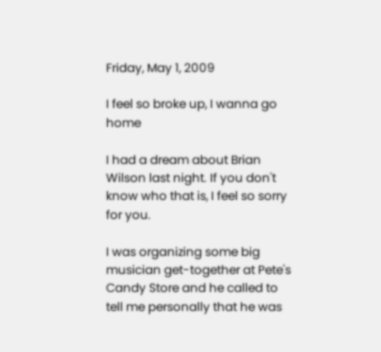Friday, May 1, 2009

I feel so broke up, I wanna go home

I had a dream about Brian Wilson last night. If you don't know who that is, I feel so sorry for you.

I was organizing some big musician get-together at Pete's Candy Store and he called to tell me personally that he was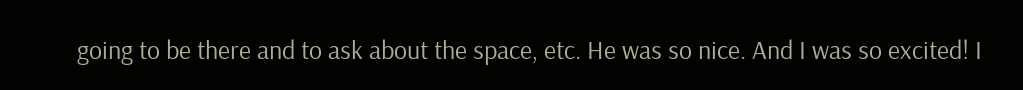going to be there and to ask about the space, etc. He was so nice. And I was so excited! I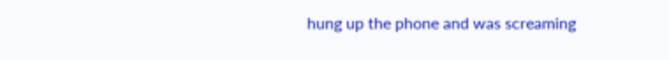hung up the phone and was screaming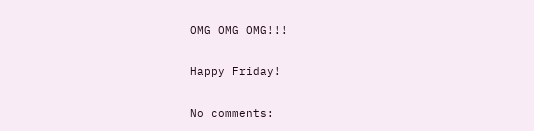OMG OMG OMG!!!

Happy Friday!

No comments: